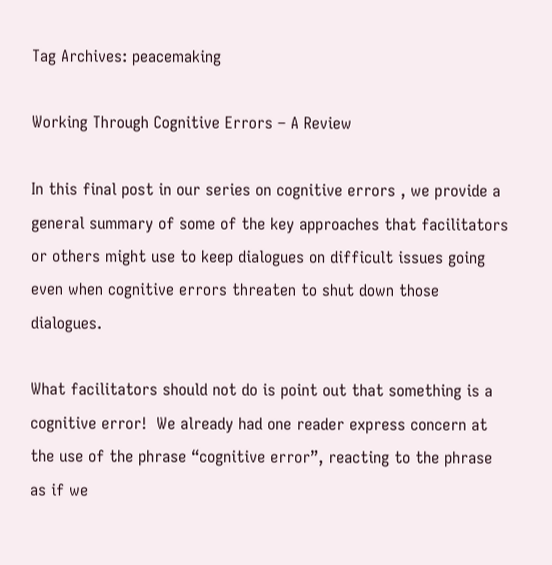Tag Archives: peacemaking

Working Through Cognitive Errors – A Review

In this final post in our series on cognitive errors , we provide a general summary of some of the key approaches that facilitators or others might use to keep dialogues on difficult issues going even when cognitive errors threaten to shut down those dialogues.

What facilitators should not do is point out that something is a cognitive error!  We already had one reader express concern at the use of the phrase “cognitive error”, reacting to the phrase as if we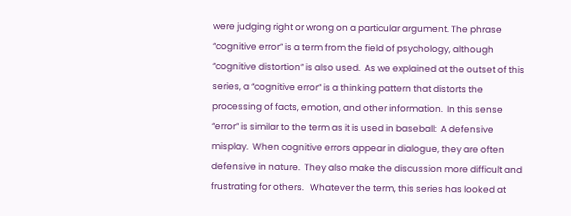were judging right or wrong on a particular argument. The phrase “cognitive error” is a term from the field of psychology, although “cognitive distortion” is also used.  As we explained at the outset of this series, a “cognitive error” is a thinking pattern that distorts the processing of facts, emotion, and other information.  In this sense “error” is similar to the term as it is used in baseball:  A defensive misplay.  When cognitive errors appear in dialogue, they are often defensive in nature.  They also make the discussion more difficult and frustrating for others.   Whatever the term, this series has looked at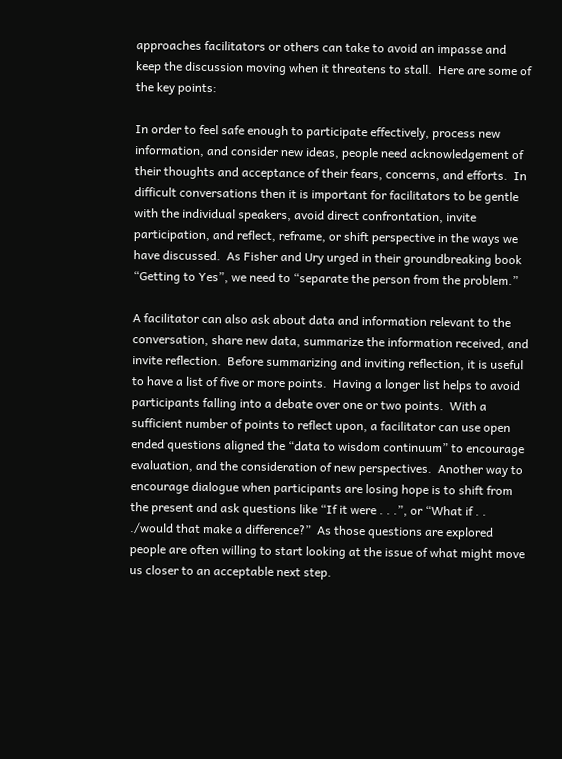approaches facilitators or others can take to avoid an impasse and keep the discussion moving when it threatens to stall.  Here are some of the key points:

In order to feel safe enough to participate effectively, process new information, and consider new ideas, people need acknowledgement of their thoughts and acceptance of their fears, concerns, and efforts.  In difficult conversations then it is important for facilitators to be gentle with the individual speakers, avoid direct confrontation, invite participation, and reflect, reframe, or shift perspective in the ways we have discussed.  As Fisher and Ury urged in their groundbreaking book “Getting to Yes”, we need to “separate the person from the problem.”

A facilitator can also ask about data and information relevant to the conversation, share new data, summarize the information received, and invite reflection.  Before summarizing and inviting reflection, it is useful to have a list of five or more points.  Having a longer list helps to avoid participants falling into a debate over one or two points.  With a sufficient number of points to reflect upon, a facilitator can use open ended questions aligned the “data to wisdom continuum” to encourage evaluation, and the consideration of new perspectives.  Another way to encourage dialogue when participants are losing hope is to shift from the present and ask questions like “If it were . . .”, or “What if . . ./would that make a difference?”  As those questions are explored people are often willing to start looking at the issue of what might move us closer to an acceptable next step.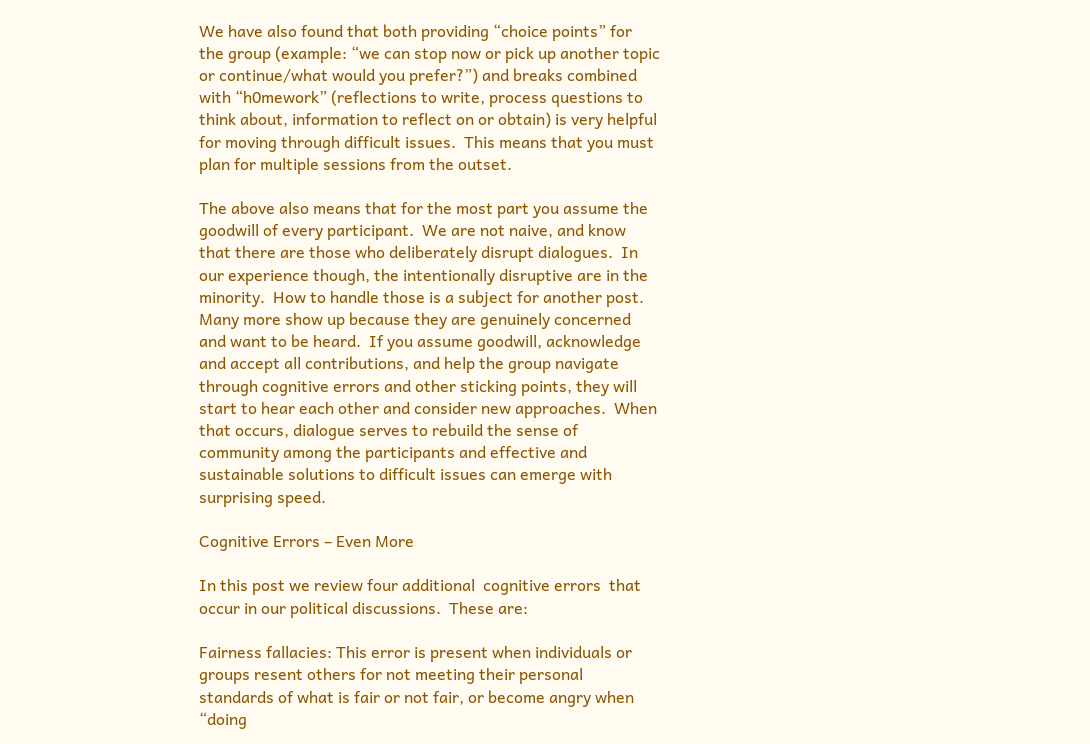We have also found that both providing “choice points” for the group (example: “we can stop now or pick up another topic or continue/what would you prefer?”) and breaks combined with “h0mework” (reflections to write, process questions to think about, information to reflect on or obtain) is very helpful for moving through difficult issues.  This means that you must plan for multiple sessions from the outset.

The above also means that for the most part you assume the goodwill of every participant.  We are not naive, and know that there are those who deliberately disrupt dialogues.  In our experience though, the intentionally disruptive are in the minority.  How to handle those is a subject for another post.  Many more show up because they are genuinely concerned and want to be heard.  If you assume goodwill, acknowledge and accept all contributions, and help the group navigate through cognitive errors and other sticking points, they will start to hear each other and consider new approaches.  When that occurs, dialogue serves to rebuild the sense of community among the participants and effective and sustainable solutions to difficult issues can emerge with surprising speed.

Cognitive Errors – Even More

In this post we review four additional  cognitive errors  that occur in our political discussions.  These are:

Fairness fallacies: This error is present when individuals or groups resent others for not meeting their personal standards of what is fair or not fair, or become angry when “doing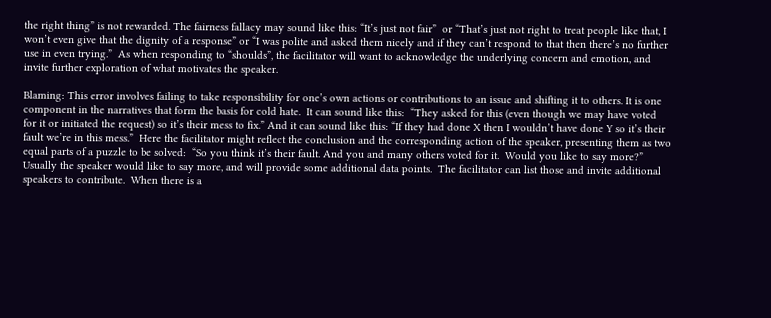the right thing” is not rewarded. The fairness fallacy may sound like this: “It’s just not fair”  or “That’s just not right to treat people like that, I won’t even give that the dignity of a response” or “I was polite and asked them nicely and if they can’t respond to that then there’s no further use in even trying.”  As when responding to “shoulds”, the facilitator will want to acknowledge the underlying concern and emotion, and invite further exploration of what motivates the speaker.

Blaming: This error involves failing to take responsibility for one’s own actions or contributions to an issue and shifting it to others. It is one component in the narratives that form the basis for cold hate.  It can sound like this:  “They asked for this (even though we may have voted for it or initiated the request) so it’s their mess to fix.” And it can sound like this: “If they had done X then I wouldn’t have done Y so it’s their fault we’re in this mess.”  Here the facilitator might reflect the conclusion and the corresponding action of the speaker, presenting them as two equal parts of a puzzle to be solved:  “So you think it’s their fault. And you and many others voted for it.  Would you like to say more?”  Usually the speaker would like to say more, and will provide some additional data points.  The facilitator can list those and invite additional speakers to contribute.  When there is a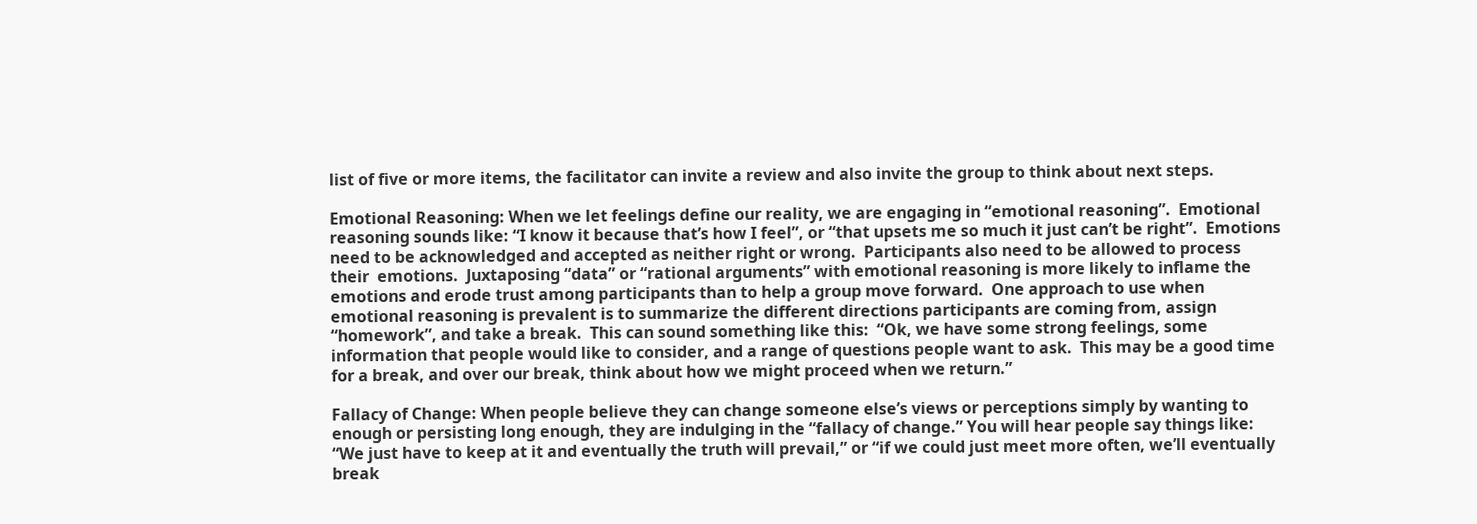list of five or more items, the facilitator can invite a review and also invite the group to think about next steps.

Emotional Reasoning: When we let feelings define our reality, we are engaging in “emotional reasoning”.  Emotional reasoning sounds like: “I know it because that’s how I feel”, or “that upsets me so much it just can’t be right”.  Emotions need to be acknowledged and accepted as neither right or wrong.  Participants also need to be allowed to process their  emotions.  Juxtaposing “data” or “rational arguments” with emotional reasoning is more likely to inflame the emotions and erode trust among participants than to help a group move forward.  One approach to use when emotional reasoning is prevalent is to summarize the different directions participants are coming from, assign “homework”, and take a break.  This can sound something like this:  “Ok, we have some strong feelings, some information that people would like to consider, and a range of questions people want to ask.  This may be a good time for a break, and over our break, think about how we might proceed when we return.”

Fallacy of Change: When people believe they can change someone else’s views or perceptions simply by wanting to enough or persisting long enough, they are indulging in the “fallacy of change.” You will hear people say things like: “We just have to keep at it and eventually the truth will prevail,” or “if we could just meet more often, we’ll eventually break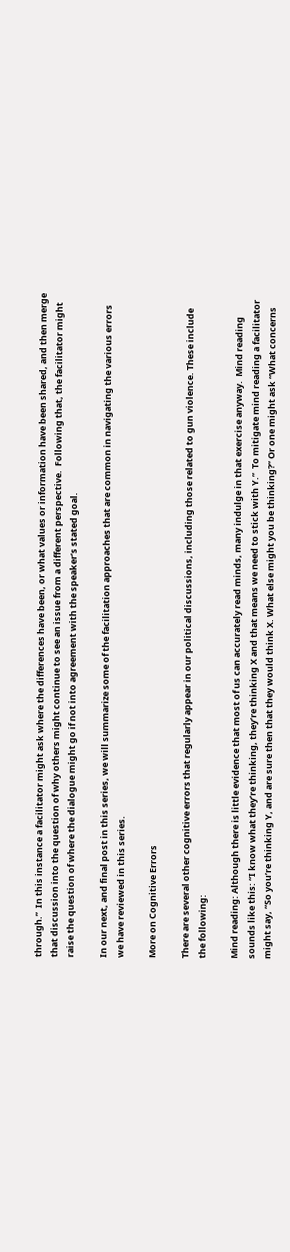through.”  In this instance a facilitator might ask where the differences have been, or what values or information have been shared, and then merge that discussion into the question of why others might continue to see an issue from a different perspective.  Following that, the facilitator might raise the question of where the dialogue might go if not into agreement with the speaker’s stated goal.

In our next, and final post in this series, we will summarize some of the facilitation approaches that are common in navigating the various errors we have reviewed in this series.

More on Cognitive Errors

There are several other cognitive errors that regularly appear in our political discussions, including those related to gun violence. These include the following:

Mind reading: Although there is little evidence that most of us can accurately read minds, many indulge in that exercise anyway.  Mind reading sounds like this: “I know what they’re thinking, they’re thinking X and that means we need to stick with Y.”  To mitigate mind reading a facilitator might say, “So you’re thinking Y, and are sure then that they would think X. What else might you be thinking?” Or one might ask “What concerns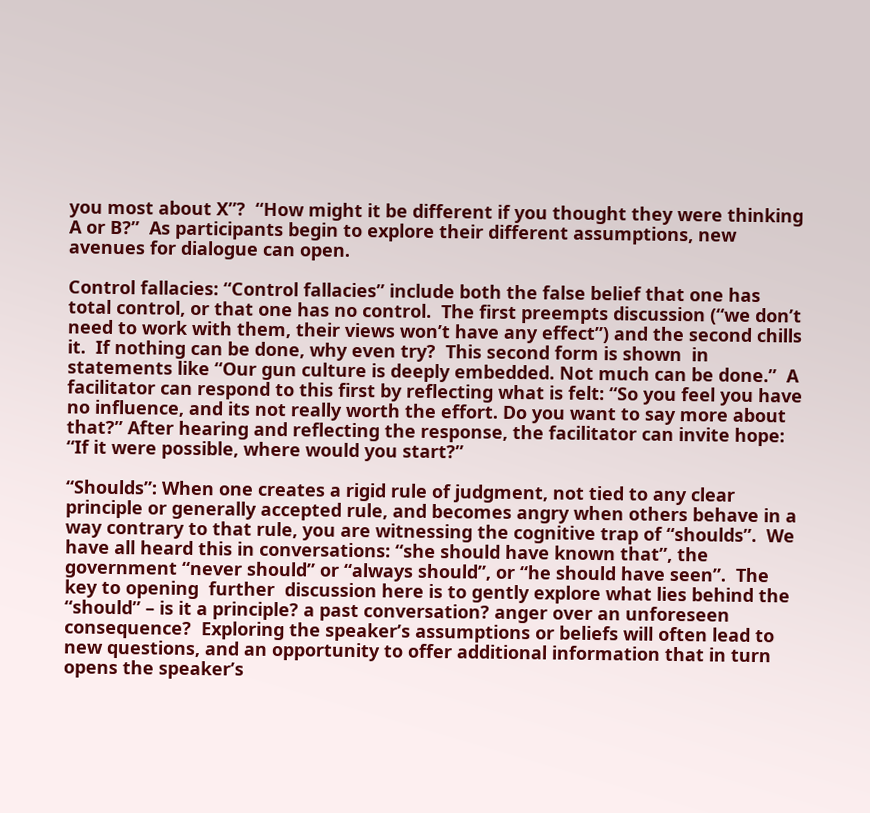you most about X”?  “How might it be different if you thought they were thinking A or B?”  As participants begin to explore their different assumptions, new avenues for dialogue can open.

Control fallacies: “Control fallacies” include both the false belief that one has total control, or that one has no control.  The first preempts discussion (“we don’t need to work with them, their views won’t have any effect”) and the second chills it.  If nothing can be done, why even try?  This second form is shown  in statements like “Our gun culture is deeply embedded. Not much can be done.”  A facilitator can respond to this first by reflecting what is felt: “So you feel you have no influence, and its not really worth the effort. Do you want to say more about that?” After hearing and reflecting the response, the facilitator can invite hope: “If it were possible, where would you start?”

“Shoulds”: When one creates a rigid rule of judgment, not tied to any clear principle or generally accepted rule, and becomes angry when others behave in a way contrary to that rule, you are witnessing the cognitive trap of “shoulds”.  We have all heard this in conversations: “she should have known that”, the government “never should” or “always should”, or “he should have seen”.  The key to opening  further  discussion here is to gently explore what lies behind the “should” – is it a principle? a past conversation? anger over an unforeseen consequence?  Exploring the speaker’s assumptions or beliefs will often lead to new questions, and an opportunity to offer additional information that in turn opens the speaker’s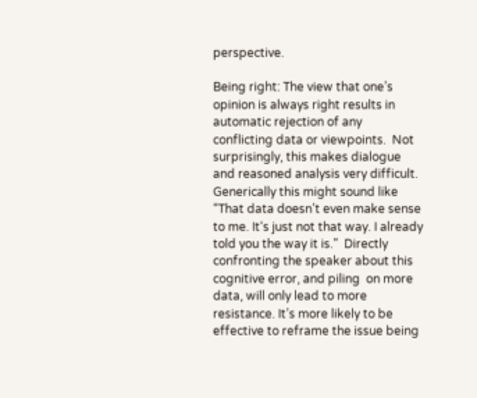perspective.

Being right: The view that one’s opinion is always right results in automatic rejection of any conflicting data or viewpoints.  Not surprisingly, this makes dialogue and reasoned analysis very difficult. Generically this might sound like “That data doesn’t even make sense to me. It‘s just not that way. I already told you the way it is.”  Directly confronting the speaker about this cognitive error, and piling  on more  data, will only lead to more resistance. It’s more likely to be effective to reframe the issue being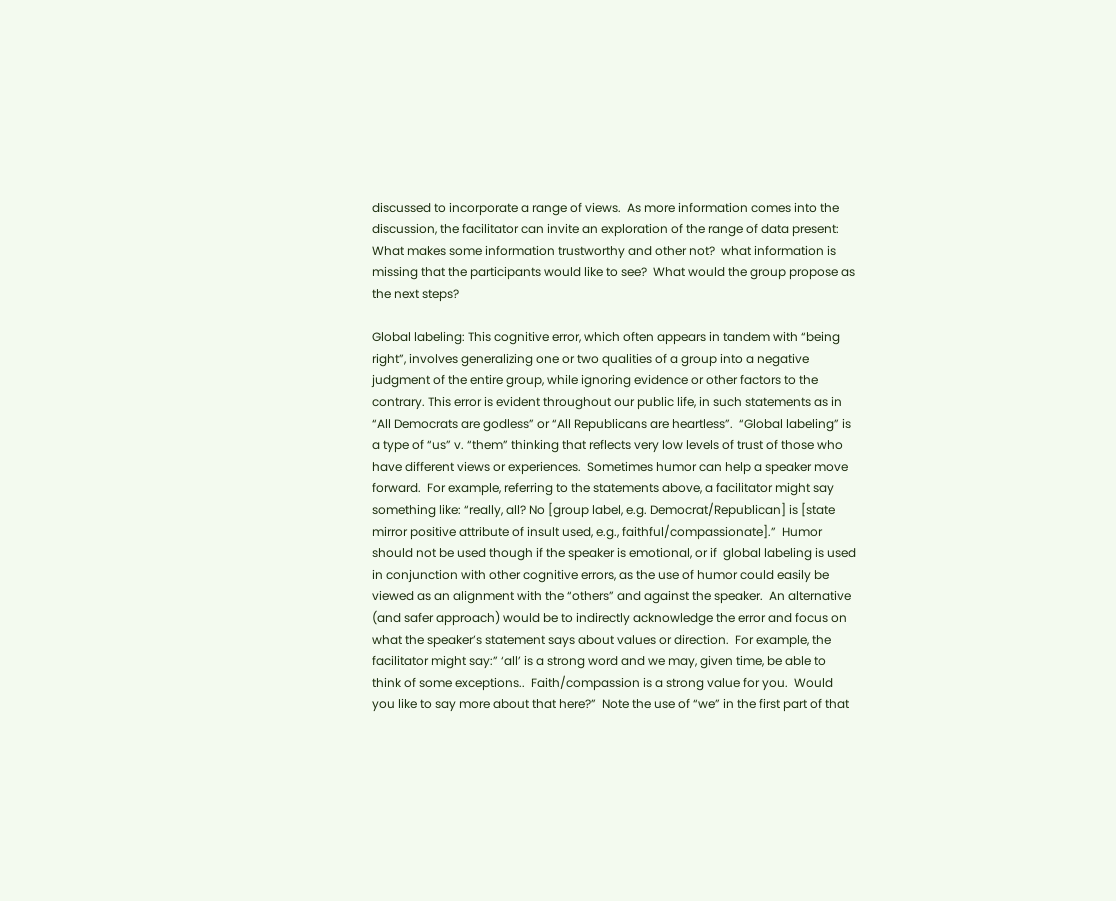discussed to incorporate a range of views.  As more information comes into the discussion, the facilitator can invite an exploration of the range of data present: What makes some information trustworthy and other not?  what information is missing that the participants would like to see?  What would the group propose as the next steps?

Global labeling: This cognitive error, which often appears in tandem with “being right”, involves generalizing one or two qualities of a group into a negative judgment of the entire group, while ignoring evidence or other factors to the contrary. This error is evident throughout our public life, in such statements as in “All Democrats are godless” or “All Republicans are heartless”.  “Global labeling” is a type of “us” v. “them” thinking that reflects very low levels of trust of those who have different views or experiences.  Sometimes humor can help a speaker move forward.  For example, referring to the statements above, a facilitator might say something like: “really, all? No [group label, e.g. Democrat/Republican] is [state mirror positive attribute of insult used, e.g., faithful/compassionate].”  Humor should not be used though if the speaker is emotional, or if  global labeling is used in conjunction with other cognitive errors, as the use of humor could easily be viewed as an alignment with the “others” and against the speaker.  An alternative (and safer approach) would be to indirectly acknowledge the error and focus on what the speaker’s statement says about values or direction.  For example, the facilitator might say:” ‘all’ is a strong word and we may, given time, be able to think of some exceptions..  Faith/compassion is a strong value for you.  Would you like to say more about that here?”  Note the use of “we” in the first part of that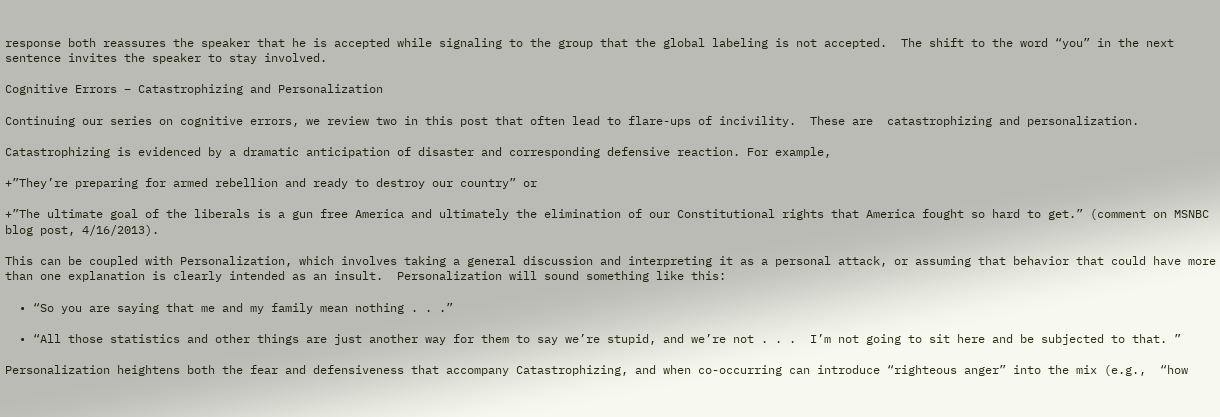response both reassures the speaker that he is accepted while signaling to the group that the global labeling is not accepted.  The shift to the word “you” in the next sentence invites the speaker to stay involved.

Cognitive Errors – Catastrophizing and Personalization

Continuing our series on cognitive errors, we review two in this post that often lead to flare-ups of incivility.  These are  catastrophizing and personalization.

Catastrophizing is evidenced by a dramatic anticipation of disaster and corresponding defensive reaction. For example,

+”They’re preparing for armed rebellion and ready to destroy our country” or

+”The ultimate goal of the liberals is a gun free America and ultimately the elimination of our Constitutional rights that America fought so hard to get.” (comment on MSNBC blog post, 4/16/2013).

This can be coupled with Personalization, which involves taking a general discussion and interpreting it as a personal attack, or assuming that behavior that could have more than one explanation is clearly intended as an insult.  Personalization will sound something like this:

  • “So you are saying that me and my family mean nothing . . .”

  • “All those statistics and other things are just another way for them to say we’re stupid, and we’re not . . .  I’m not going to sit here and be subjected to that. ”

Personalization heightens both the fear and defensiveness that accompany Catastrophizing, and when co-occurring can introduce “righteous anger” into the mix (e.g.,  “how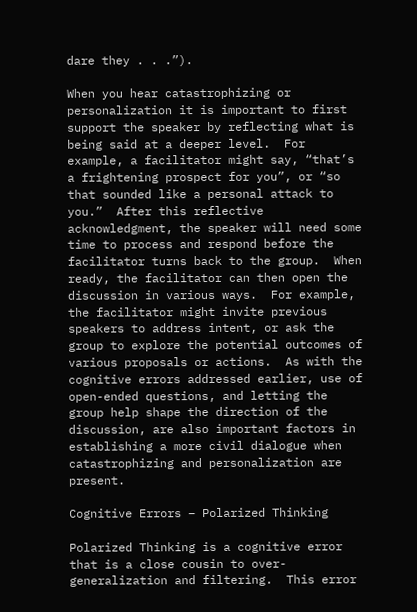dare they . . .”).

When you hear catastrophizing or personalization it is important to first support the speaker by reflecting what is being said at a deeper level.  For example, a facilitator might say, “that’s a frightening prospect for you”, or “so that sounded like a personal attack to you.”  After this reflective acknowledgment, the speaker will need some time to process and respond before the facilitator turns back to the group.  When ready, the facilitator can then open the discussion in various ways.  For example, the facilitator might invite previous speakers to address intent, or ask the group to explore the potential outcomes of various proposals or actions.  As with the cognitive errors addressed earlier, use of open-ended questions, and letting the group help shape the direction of the discussion, are also important factors in establishing a more civil dialogue when catastrophizing and personalization are present.

Cognitive Errors – Polarized Thinking

Polarized Thinking is a cognitive error that is a close cousin to over-generalization and filtering.  This error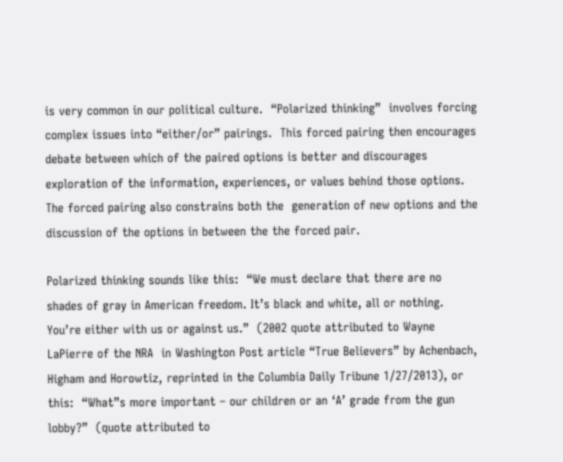is very common in our political culture.  “Polarized thinking”  involves forcing complex issues into “either/or” pairings.  This forced pairing then encourages debate between which of the paired options is better and discourages exploration of the information, experiences, or values behind those options.  The forced pairing also constrains both the  generation of new options and the discussion of the options in between the the forced pair.

Polarized thinking sounds like this:  “We must declare that there are no shades of gray in American freedom. It’s black and white, all or nothing. You’re either with us or against us.”  (2002 quote attributed to Wayne LaPierre of the NRA  in Washington Post article “True Believers” by Achenbach, Higham and Horowtiz, reprinted in the Columbia Daily Tribune 1/27/2013), or this:  “What”s more important – our children or an ‘A’ grade from the gun lobby?”  (quote attributed to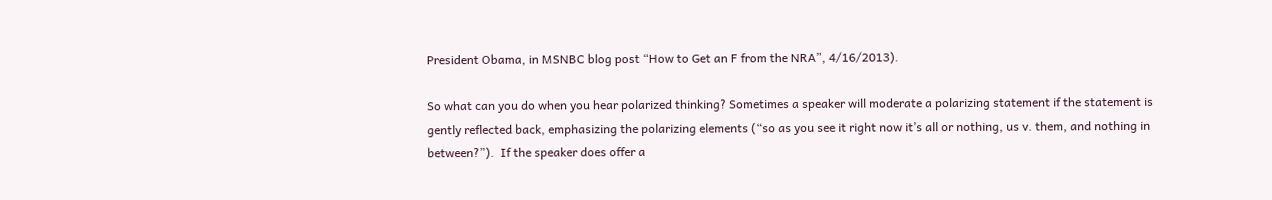President Obama, in MSNBC blog post “How to Get an F from the NRA”, 4/16/2013).

So what can you do when you hear polarized thinking? Sometimes a speaker will moderate a polarizing statement if the statement is gently reflected back, emphasizing the polarizing elements (“so as you see it right now it’s all or nothing, us v. them, and nothing in between?”).  If the speaker does offer a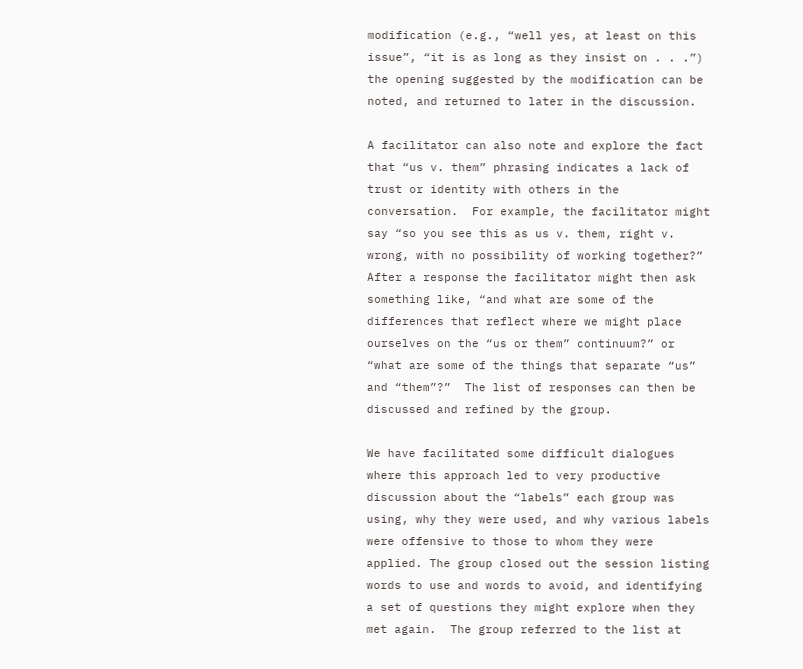modification (e.g., “well yes, at least on this issue”, “it is as long as they insist on . . .”) the opening suggested by the modification can be noted, and returned to later in the discussion.

A facilitator can also note and explore the fact that “us v. them” phrasing indicates a lack of trust or identity with others in the conversation.  For example, the facilitator might say “so you see this as us v. them, right v. wrong, with no possibility of working together?” After a response the facilitator might then ask something like, “and what are some of the differences that reflect where we might place ourselves on the “us or them” continuum?” or “what are some of the things that separate “us” and “them”?”  The list of responses can then be discussed and refined by the group.

We have facilitated some difficult dialogues where this approach led to very productive discussion about the “labels” each group was using, why they were used, and why various labels were offensive to those to whom they were applied. The group closed out the session listing words to use and words to avoid, and identifying a set of questions they might explore when they met again.  The group referred to the list at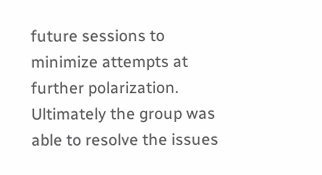future sessions to minimize attempts at further polarization.  Ultimately the group was able to resolve the issues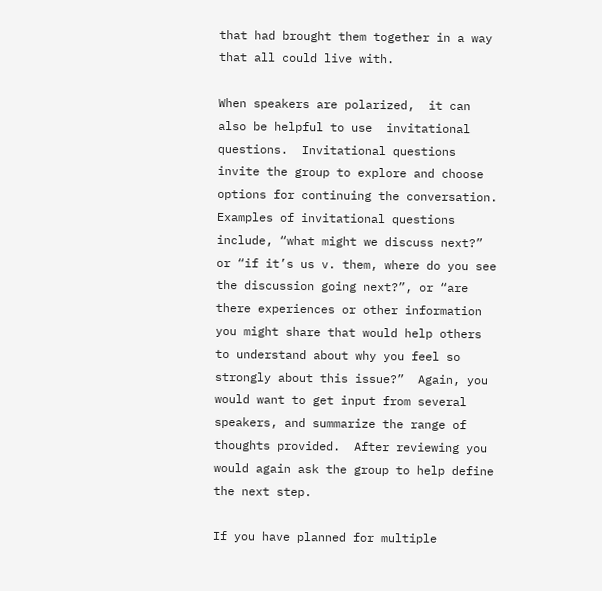that had brought them together in a way that all could live with.

When speakers are polarized,  it can also be helpful to use  invitational questions.  Invitational questions invite the group to explore and choose options for continuing the conversation.  Examples of invitational questions include, “what might we discuss next?” or “if it’s us v. them, where do you see the discussion going next?”, or “are there experiences or other information you might share that would help others to understand about why you feel so strongly about this issue?”  Again, you would want to get input from several speakers, and summarize the range of thoughts provided.  After reviewing you would again ask the group to help define the next step.

If you have planned for multiple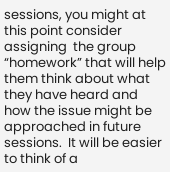sessions, you might at this point consider assigning  the group “homework” that will help them think about what they have heard and how the issue might be approached in future sessions.  It will be easier to think of a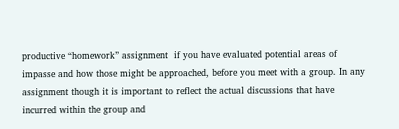productive “homework” assignment  if you have evaluated potential areas of impasse and how those might be approached, before you meet with a group. In any assignment though it is important to reflect the actual discussions that have incurred within the group and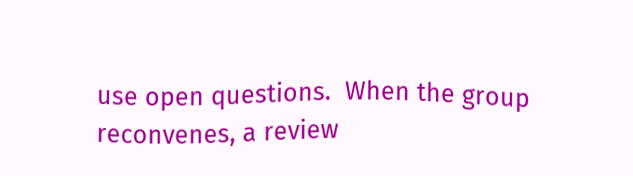use open questions.  When the group reconvenes, a review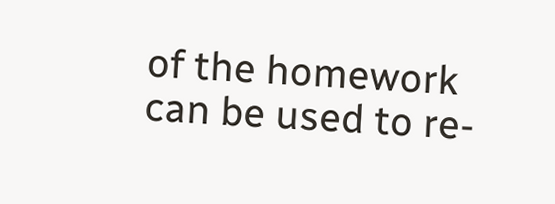of the homework can be used to re-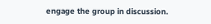engage the group in discussion.